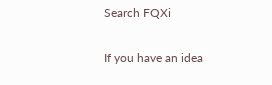Search FQXi

If you have an idea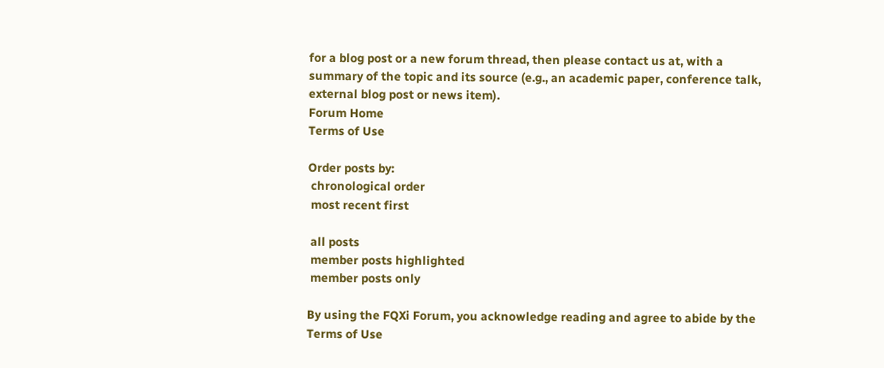for a blog post or a new forum thread, then please contact us at, with a summary of the topic and its source (e.g., an academic paper, conference talk, external blog post or news item).
Forum Home
Terms of Use

Order posts by:
 chronological order
 most recent first

 all posts
 member posts highlighted
 member posts only

By using the FQXi Forum, you acknowledge reading and agree to abide by the Terms of Use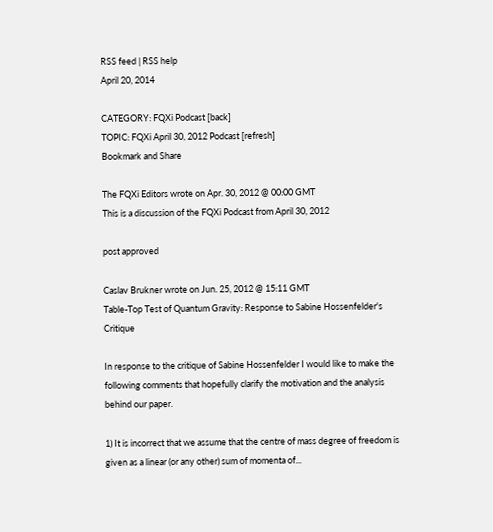RSS feed | RSS help
April 20, 2014

CATEGORY: FQXi Podcast [back]
TOPIC: FQXi April 30, 2012 Podcast [refresh]
Bookmark and Share

The FQXi Editors wrote on Apr. 30, 2012 @ 00:00 GMT
This is a discussion of the FQXi Podcast from April 30, 2012

post approved

Caslav Brukner wrote on Jun. 25, 2012 @ 15:11 GMT
Table-Top Test of Quantum Gravity: Response to Sabine Hossenfelder's Critique

In response to the critique of Sabine Hossenfelder I would like to make the following comments that hopefully clarify the motivation and the analysis behind our paper.

1) It is incorrect that we assume that the centre of mass degree of freedom is given as a linear (or any other) sum of momenta of...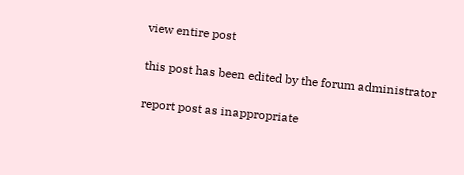view entire post

this post has been edited by the forum administrator

report post as inappropriate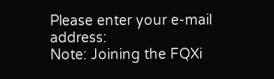Please enter your e-mail address:
Note: Joining the FQXi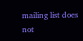mailing list does not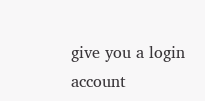give you a login account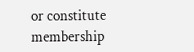or constitute membership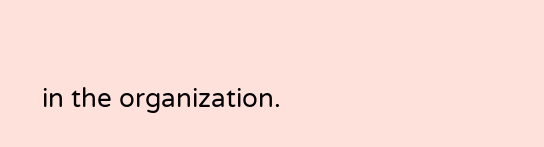in the organization.